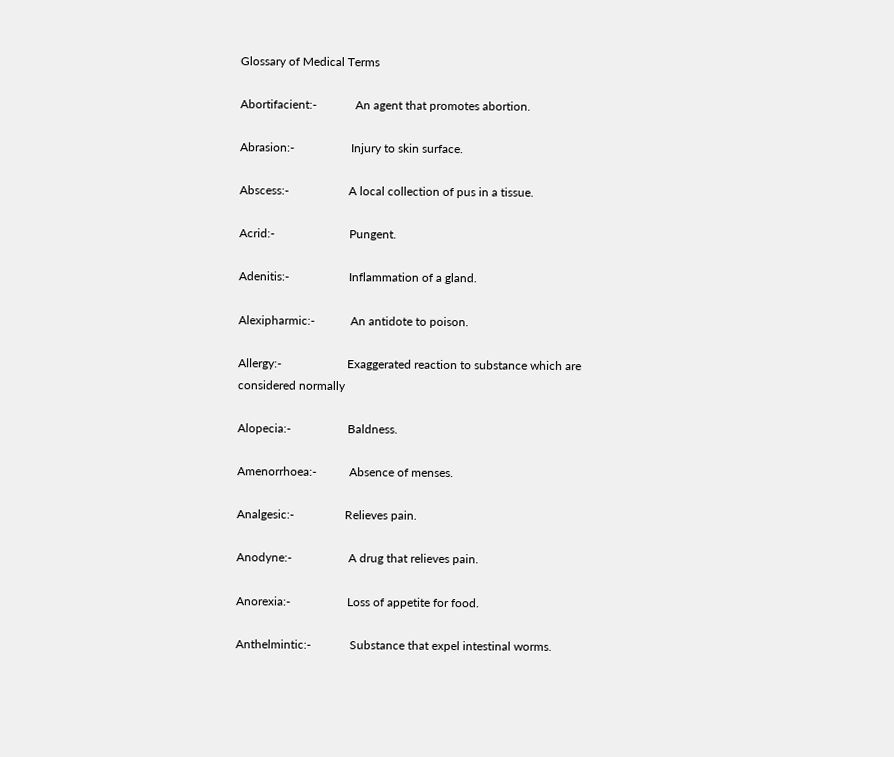Glossary of Medical Terms

Abortifacient:-             An agent that promotes abortion.

Abrasion:-                   Injury to skin surface.

Abscess:-                    A local collection of pus in a tissue.

Acrid:-                         Pungent.

Adenitis:-                    Inflammation of a gland.

Alexipharmic:-            An antidote to poison.

Allergy:-                      Exaggerated reaction to substance which are considered normally

Alopecia:-                   Baldness.

Amenorrhoea:-           Absence of menses.

Analgesic:-                 Relieves pain.

Anodyne:-                   A drug that relieves pain.

Anorexia:-                   Loss of appetite for food.

Anthelmintic:-             Substance that expel intestinal worms.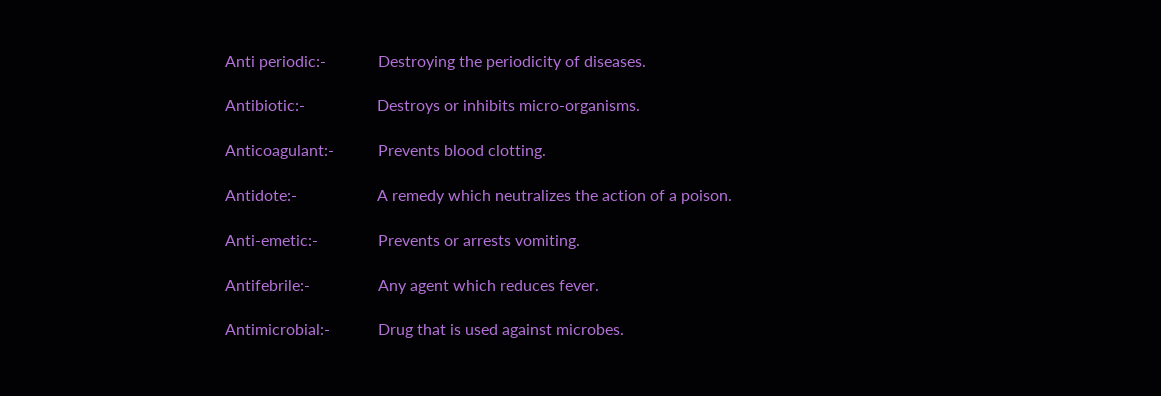Anti periodic:-             Destroying the periodicity of diseases.

Antibiotic:-                  Destroys or inhibits micro-organisms.

Anticoagulant:-           Prevents blood clotting.

Antidote:-                    A remedy which neutralizes the action of a poison.

Anti-emetic:-               Prevents or arrests vomiting.

Antifebrile:-                 Any agent which reduces fever.

Antimicrobial:-            Drug that is used against microbes.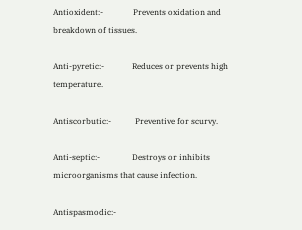Antioxident:-               Prevents oxidation and breakdown of tissues.

Anti-pyretic:-              Reduces or prevents high temperature.

Antiscorbutic:-            Preventive for scurvy.

Anti-septic:-                Destroys or inhibits microorganisms that cause infection.

Antispasmodic:-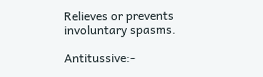Relieves or prevents involuntary spasms.

Antitussive:-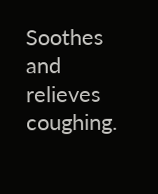Soothes and relieves coughing.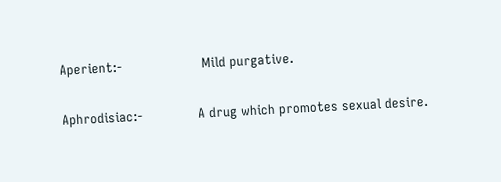Aperient:-                    Mild purgative.

Aphrodisiac:-              A drug which promotes sexual desire.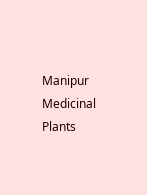Manipur Medicinal Plants